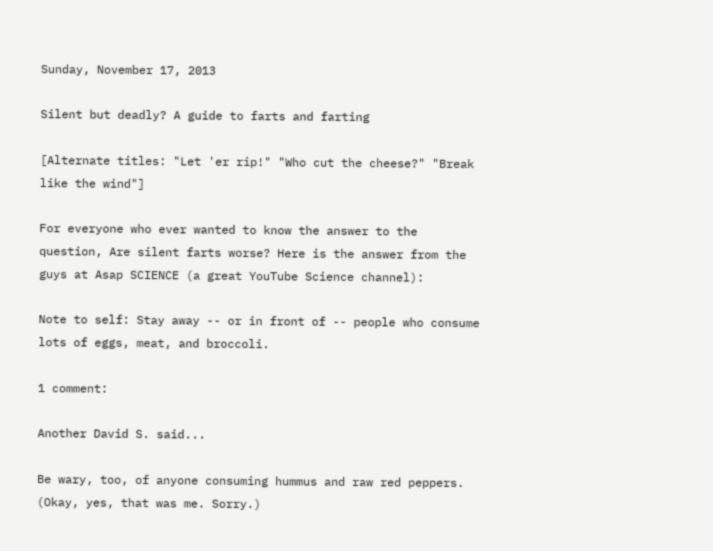Sunday, November 17, 2013

Silent but deadly? A guide to farts and farting

[Alternate titles: "Let 'er rip!" "Who cut the cheese?" "Break like the wind"]

For everyone who ever wanted to know the answer to the question, Are silent farts worse? Here is the answer from the guys at Asap SCIENCE (a great YouTube Science channel):

Note to self: Stay away -- or in front of -- people who consume lots of eggs, meat, and broccoli.

1 comment:

Another David S. said...

Be wary, too, of anyone consuming hummus and raw red peppers. (Okay, yes, that was me. Sorry.)